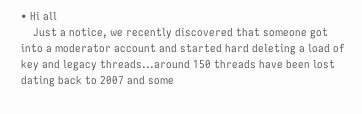• Hi all
    Just a notice, we recently discovered that someone got into a moderator account and started hard deleting a load of key and legacy threads...around 150 threads have been lost dating back to 2007 and some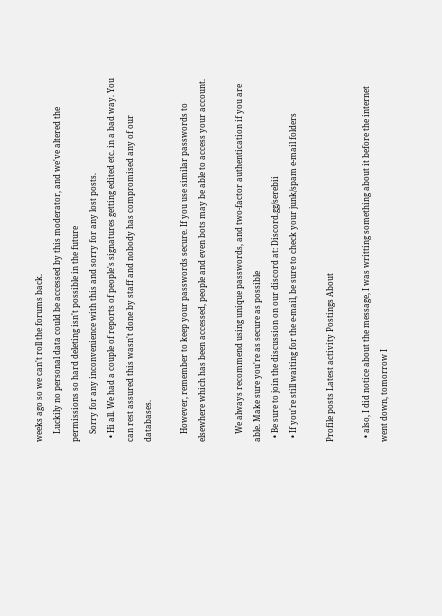weeks ago so we can't roll the forums back.
    Luckily no personal data could be accessed by this moderator, and we've altered the permissions so hard deleting isn't possible in the future
    Sorry for any inconvenience with this and sorry for any lost posts.
  • Hi all. We had a couple of reports of people's signatures getting edited etc. in a bad way. You can rest assured this wasn't done by staff and nobody has compromised any of our databases.

    However, remember to keep your passwords secure. If you use similar passwords to elsewhere which has been accessed, people and even bots may be able to access your account.

    We always recommend using unique passwords, and two-factor authentication if you are able. Make sure you're as secure as possible
  • Be sure to join the discussion on our discord at: Discord.gg/serebii
  • If you're still waiting for the e-mail, be sure to check your junk/spam e-mail folders

Profile posts Latest activity Postings About

  • also, I did notice about the message, I was writting something about it before the internet went down, tomorrow I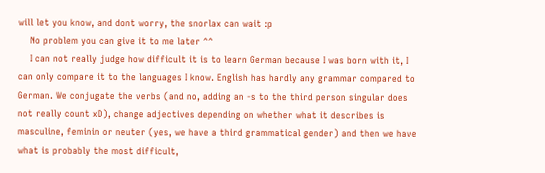will let you know, and dont worry, the snorlax can wait :p
    No problem you can give it to me later ^^
    I can not really judge how difficult it is to learn German because I was born with it, I can only compare it to the languages I know. English has hardly any grammar compared to German. We conjugate the verbs (and no, adding an -s to the third person singular does not really count xD), change adjectives depending on whether what it describes is masculine, feminin or neuter (yes, we have a third grammatical gender) and then we have what is probably the most difficult,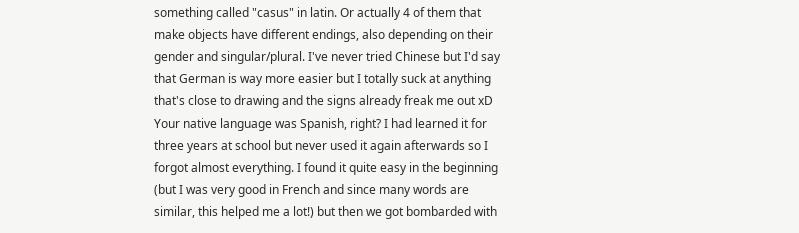something called "casus" in latin. Or actually 4 of them that make objects have different endings, also depending on their gender and singular/plural. I've never tried Chinese but I'd say that German is way more easier but I totally suck at anything that's close to drawing and the signs already freak me out xD Your native language was Spanish, right? I had learned it for three years at school but never used it again afterwards so I forgot almost everything. I found it quite easy in the beginning (but I was very good in French and since many words are similar, this helped me a lot!) but then we got bombarded with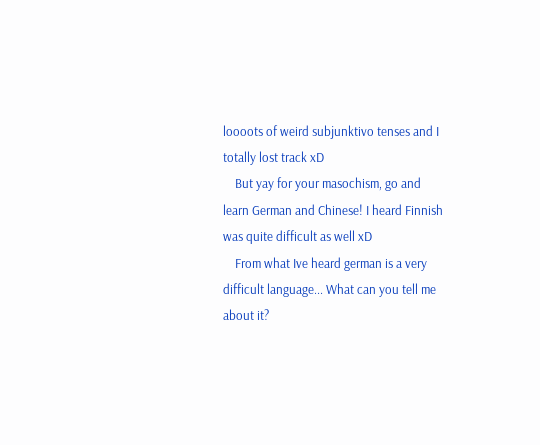loooots of weird subjunktivo tenses and I totally lost track xD
    But yay for your masochism, go and learn German and Chinese! I heard Finnish was quite difficult as well xD
    From what Ive heard german is a very difficult language... What can you tell me about it?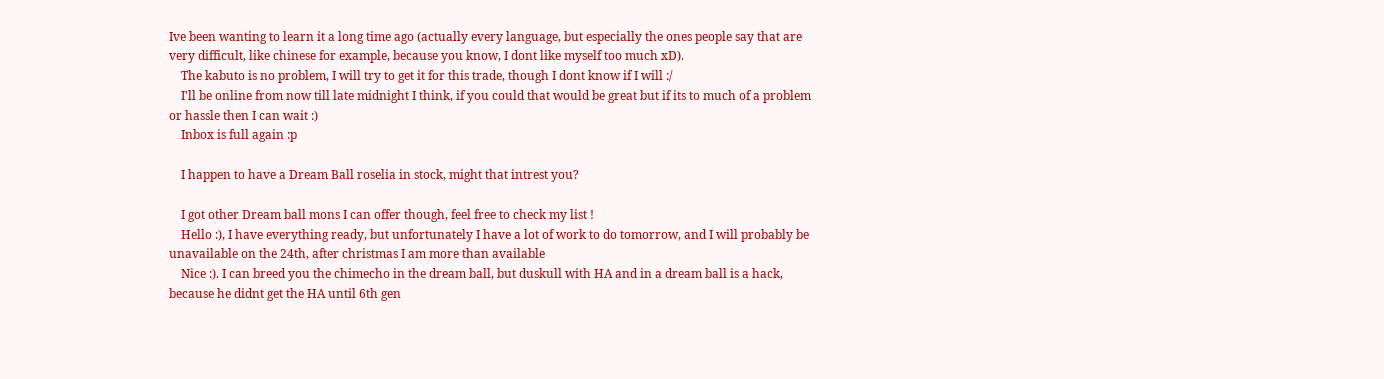Ive been wanting to learn it a long time ago (actually every language, but especially the ones people say that are very difficult, like chinese for example, because you know, I dont like myself too much xD).
    The kabuto is no problem, I will try to get it for this trade, though I dont know if I will :/
    I'll be online from now till late midnight I think, if you could that would be great but if its to much of a problem or hassle then I can wait :)
    Inbox is full again :p

    I happen to have a Dream Ball roselia in stock, might that intrest you?

    I got other Dream ball mons I can offer though, feel free to check my list !
    Hello :), I have everything ready, but unfortunately I have a lot of work to do tomorrow, and I will probably be unavailable on the 24th, after christmas I am more than available
    Nice :). I can breed you the chimecho in the dream ball, but duskull with HA and in a dream ball is a hack, because he didnt get the HA until 6th gen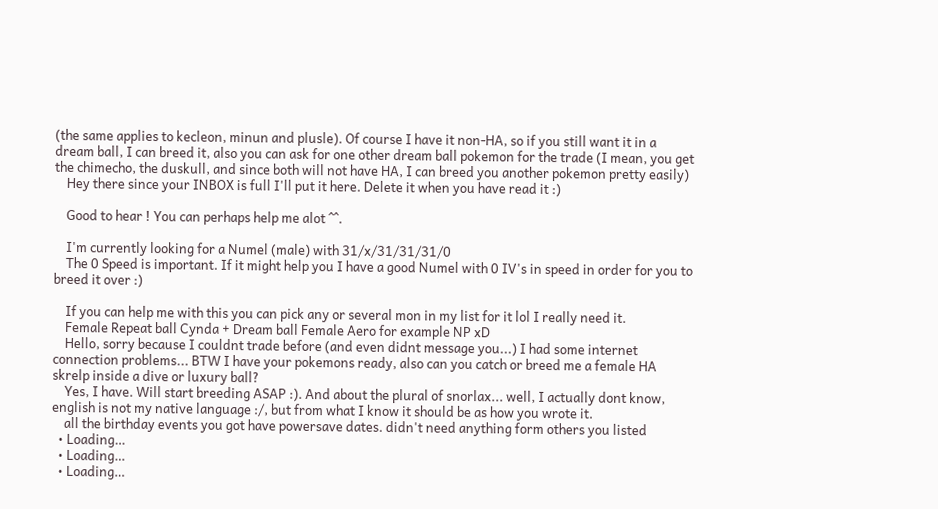(the same applies to kecleon, minun and plusle). Of course I have it non-HA, so if you still want it in a dream ball, I can breed it, also you can ask for one other dream ball pokemon for the trade (I mean, you get the chimecho, the duskull, and since both will not have HA, I can breed you another pokemon pretty easily)
    Hey there since your INBOX is full I'll put it here. Delete it when you have read it :)

    Good to hear ! You can perhaps help me alot ^^.

    I'm currently looking for a Numel (male) with 31/x/31/31/31/0
    The 0 Speed is important. If it might help you I have a good Numel with 0 IV's in speed in order for you to breed it over :)

    If you can help me with this you can pick any or several mon in my list for it lol I really need it.
    Female Repeat ball Cynda + Dream ball Female Aero for example NP xD
    Hello, sorry because I couldnt trade before (and even didnt message you...) I had some internet connection problems... BTW I have your pokemons ready, also can you catch or breed me a female HA skrelp inside a dive or luxury ball?
    Yes, I have. Will start breeding ASAP :). And about the plural of snorlax... well, I actually dont know, english is not my native language :/, but from what I know it should be as how you wrote it.
    all the birthday events you got have powersave dates. didn't need anything form others you listed
  • Loading…
  • Loading…
  • Loading…